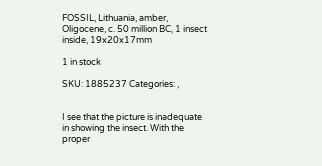FOSSIL, Lithuania, amber, Oligocene, c. 50 million BC, 1 insect inside, 19x20x17mm

1 in stock

SKU: 1885237 Categories: ,


I see that the picture is inadequate in showing the insect. With the proper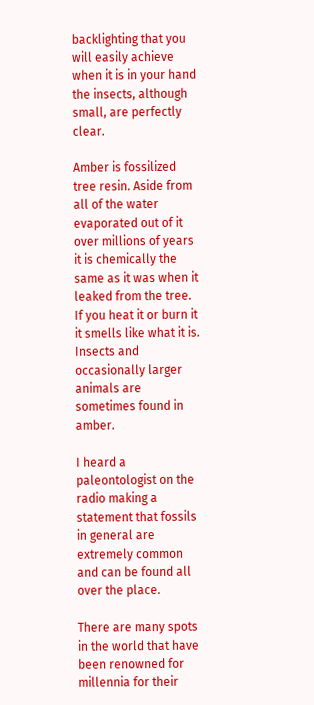backlighting that you will easily achieve when it is in your hand the insects, although small, are perfectly clear.

Amber is fossilized tree resin. Aside from all of the water evaporated out of it over millions of years it is chemically the same as it was when it leaked from the tree. If you heat it or burn it it smells like what it is. Insects and occasionally larger animals are sometimes found in amber.

I heard a paleontologist on the radio making a statement that fossils in general are extremely common and can be found all over the place.

There are many spots in the world that have been renowned for millennia for their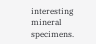interesting mineral specimens.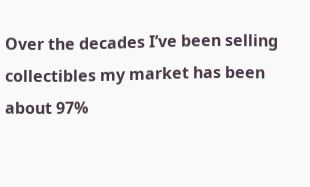Over the decades I’ve been selling collectibles my market has been about 97%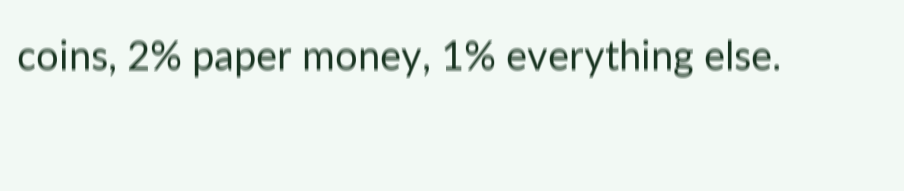coins, 2% paper money, 1% everything else.